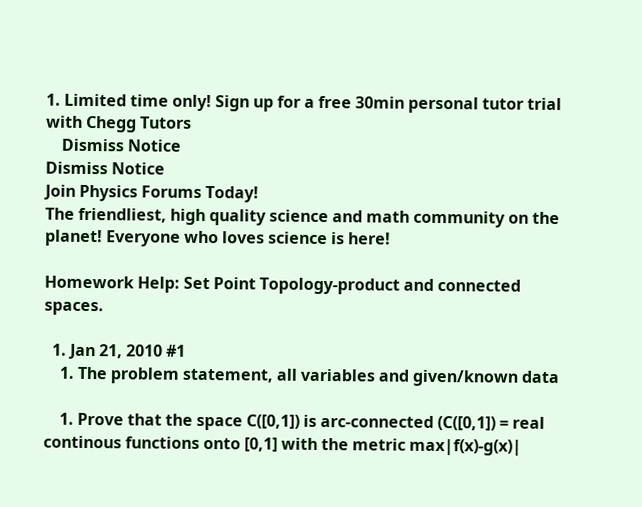1. Limited time only! Sign up for a free 30min personal tutor trial with Chegg Tutors
    Dismiss Notice
Dismiss Notice
Join Physics Forums Today!
The friendliest, high quality science and math community on the planet! Everyone who loves science is here!

Homework Help: Set Point Topology-product and connected spaces.

  1. Jan 21, 2010 #1
    1. The problem statement, all variables and given/known data

    1. Prove that the space C([0,1]) is arc-connected (C([0,1]) = real continous functions onto [0,1] with the metric max|f(x)-g(x)|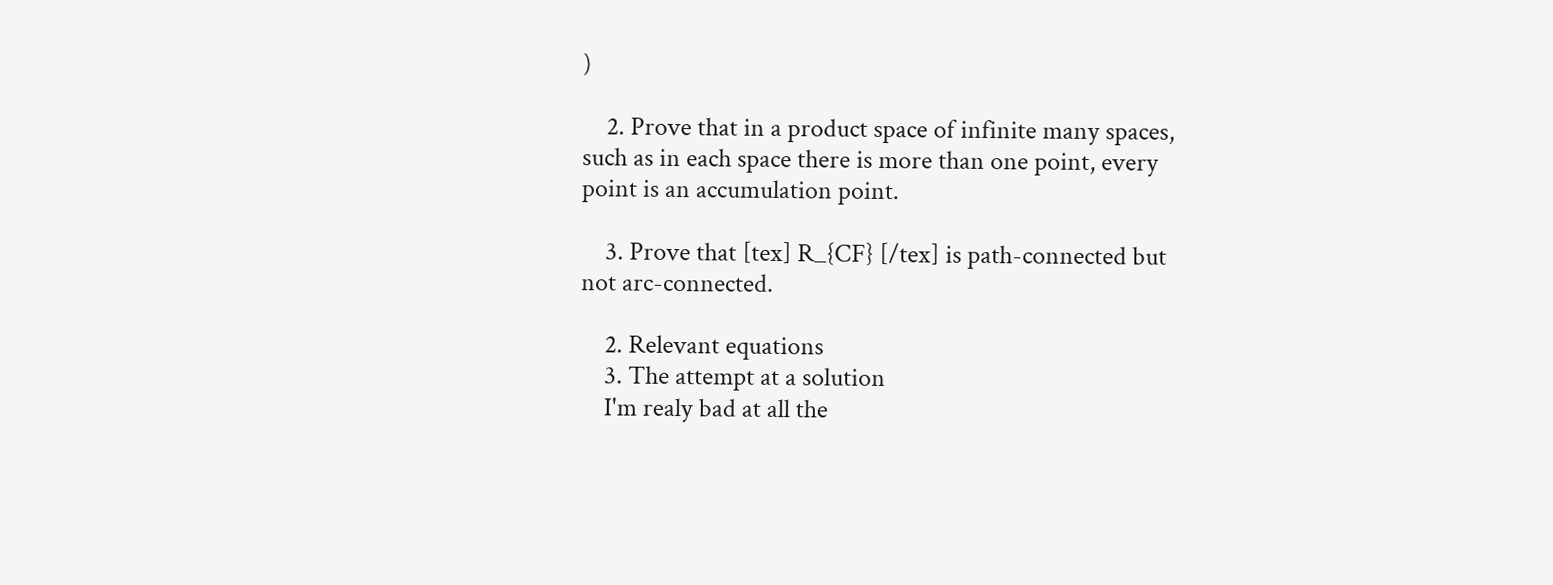)

    2. Prove that in a product space of infinite many spaces, such as in each space there is more than one point, every point is an accumulation point.

    3. Prove that [tex] R_{CF} [/tex] is path-connected but not arc-connected.

    2. Relevant equations
    3. The attempt at a solution
    I'm realy bad at all the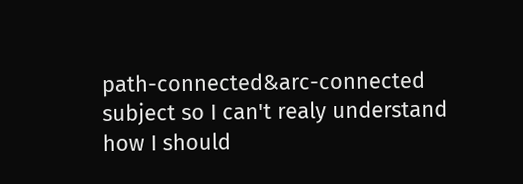path-connected&arc-connected subject so I can't realy understand how I should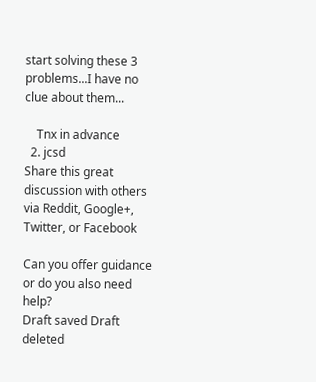start solving these 3 problems...I have no clue about them...

    Tnx in advance
  2. jcsd
Share this great discussion with others via Reddit, Google+, Twitter, or Facebook

Can you offer guidance or do you also need help?
Draft saved Draft deleted